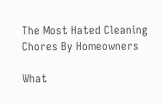The Most Hated Cleaning Chores By Homeowners

What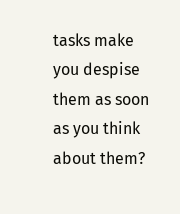tasks make you despise them as soon as you think about them?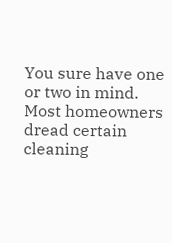You sure have one or two in mind. Most homeowners dread certain cleaning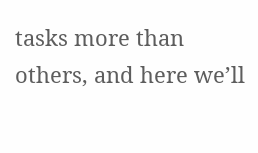tasks more than others, and here we’ll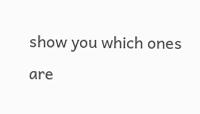show you which ones are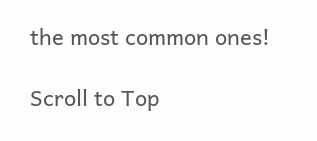the most common ones!

Scroll to Top